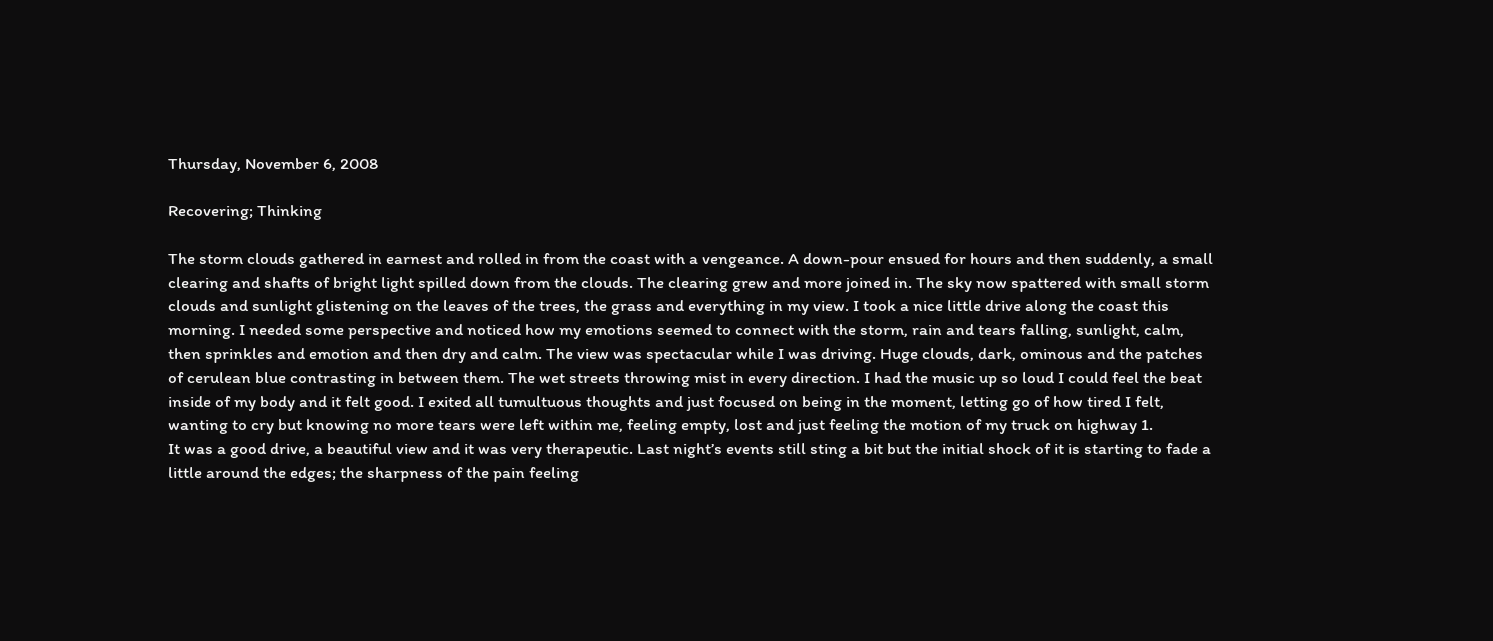Thursday, November 6, 2008

Recovering; Thinking

The storm clouds gathered in earnest and rolled in from the coast with a vengeance. A down-pour ensued for hours and then suddenly, a small clearing and shafts of bright light spilled down from the clouds. The clearing grew and more joined in. The sky now spattered with small storm clouds and sunlight glistening on the leaves of the trees, the grass and everything in my view. I took a nice little drive along the coast this morning. I needed some perspective and noticed how my emotions seemed to connect with the storm, rain and tears falling, sunlight, calm, then sprinkles and emotion and then dry and calm. The view was spectacular while I was driving. Huge clouds, dark, ominous and the patches of cerulean blue contrasting in between them. The wet streets throwing mist in every direction. I had the music up so loud I could feel the beat inside of my body and it felt good. I exited all tumultuous thoughts and just focused on being in the moment, letting go of how tired I felt, wanting to cry but knowing no more tears were left within me, feeling empty, lost and just feeling the motion of my truck on highway 1.
It was a good drive, a beautiful view and it was very therapeutic. Last night’s events still sting a bit but the initial shock of it is starting to fade a little around the edges; the sharpness of the pain feeling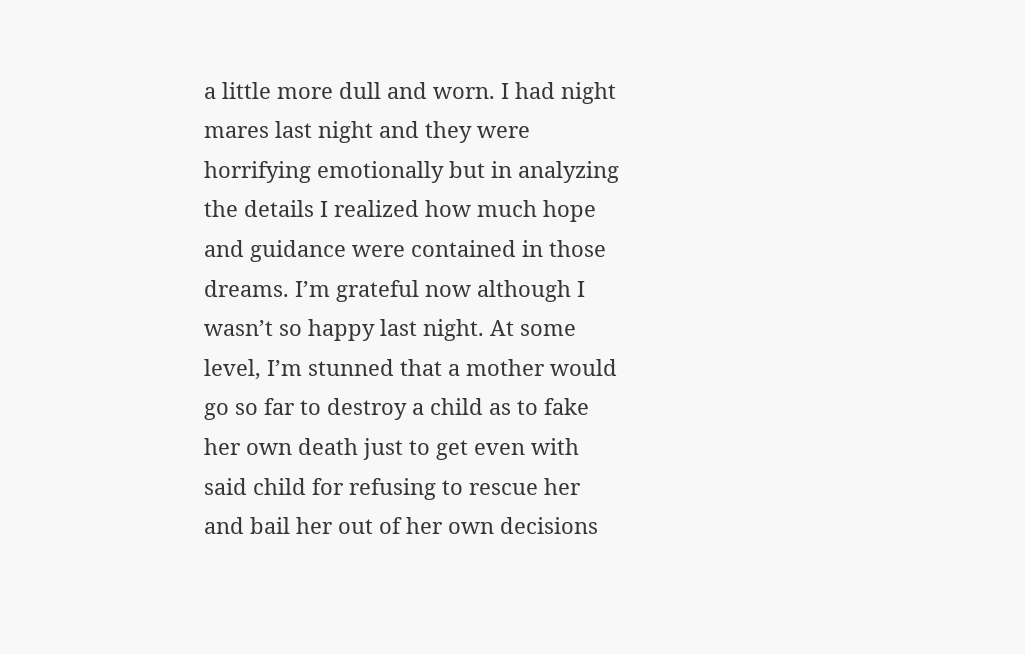a little more dull and worn. I had night mares last night and they were horrifying emotionally but in analyzing the details I realized how much hope and guidance were contained in those dreams. I’m grateful now although I wasn’t so happy last night. At some level, I’m stunned that a mother would go so far to destroy a child as to fake her own death just to get even with said child for refusing to rescue her and bail her out of her own decisions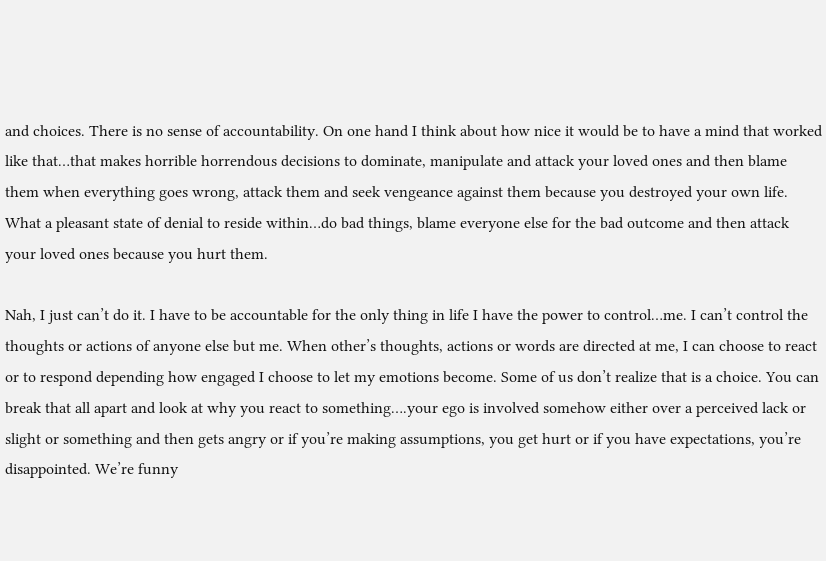and choices. There is no sense of accountability. On one hand I think about how nice it would be to have a mind that worked like that…that makes horrible horrendous decisions to dominate, manipulate and attack your loved ones and then blame them when everything goes wrong, attack them and seek vengeance against them because you destroyed your own life. What a pleasant state of denial to reside within…do bad things, blame everyone else for the bad outcome and then attack your loved ones because you hurt them.

Nah, I just can’t do it. I have to be accountable for the only thing in life I have the power to control…me. I can’t control the thoughts or actions of anyone else but me. When other’s thoughts, actions or words are directed at me, I can choose to react or to respond depending how engaged I choose to let my emotions become. Some of us don’t realize that is a choice. You can break that all apart and look at why you react to something….your ego is involved somehow either over a perceived lack or slight or something and then gets angry or if you’re making assumptions, you get hurt or if you have expectations, you’re disappointed. We’re funny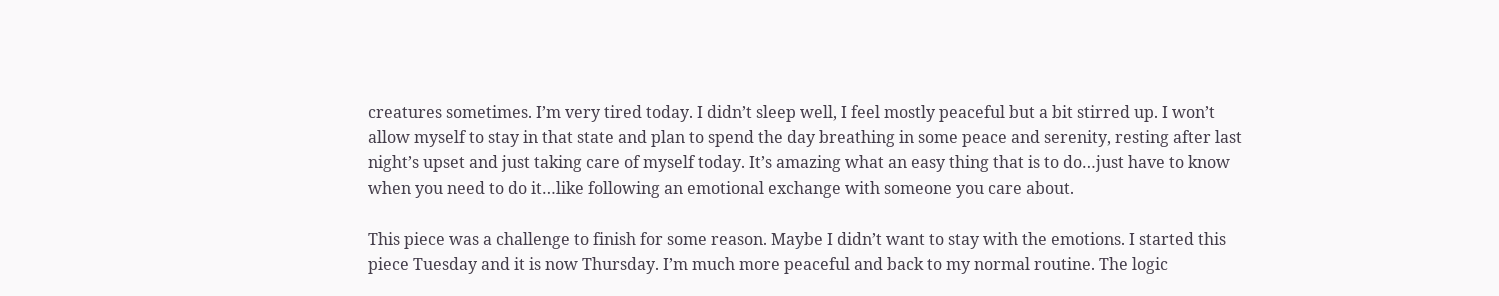creatures sometimes. I’m very tired today. I didn’t sleep well, I feel mostly peaceful but a bit stirred up. I won’t allow myself to stay in that state and plan to spend the day breathing in some peace and serenity, resting after last night’s upset and just taking care of myself today. It’s amazing what an easy thing that is to do…just have to know when you need to do it…like following an emotional exchange with someone you care about.

This piece was a challenge to finish for some reason. Maybe I didn’t want to stay with the emotions. I started this piece Tuesday and it is now Thursday. I’m much more peaceful and back to my normal routine. The logic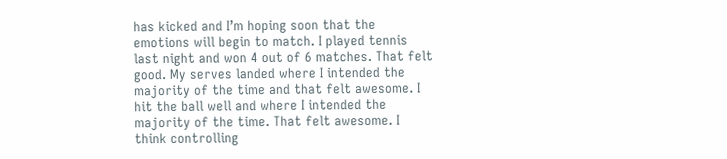has kicked and I’m hoping soon that the emotions will begin to match. I played tennis last night and won 4 out of 6 matches. That felt good. My serves landed where I intended the majority of the time and that felt awesome. I hit the ball well and where I intended the majority of the time. That felt awesome. I think controlling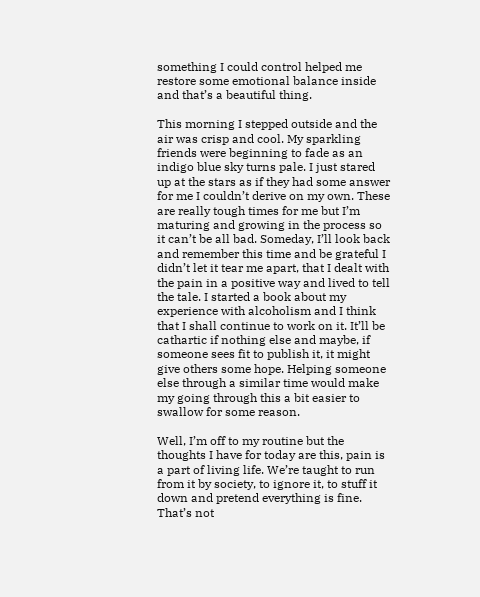something I could control helped me restore some emotional balance inside and that’s a beautiful thing.

This morning I stepped outside and the air was crisp and cool. My sparkling friends were beginning to fade as an indigo blue sky turns pale. I just stared up at the stars as if they had some answer for me I couldn’t derive on my own. These are really tough times for me but I’m maturing and growing in the process so it can’t be all bad. Someday, I’ll look back and remember this time and be grateful I didn’t let it tear me apart, that I dealt with the pain in a positive way and lived to tell the tale. I started a book about my experience with alcoholism and I think that I shall continue to work on it. It’ll be cathartic if nothing else and maybe, if someone sees fit to publish it, it might give others some hope. Helping someone else through a similar time would make my going through this a bit easier to swallow for some reason.

Well, I’m off to my routine but the thoughts I have for today are this, pain is a part of living life. We’re taught to run from it by society, to ignore it, to stuff it down and pretend everything is fine. That’s not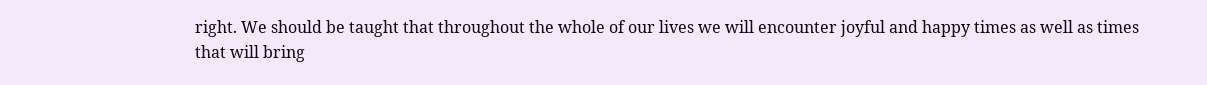right. We should be taught that throughout the whole of our lives we will encounter joyful and happy times as well as times that will bring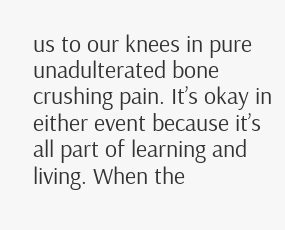us to our knees in pure unadulterated bone crushing pain. It’s okay in either event because it’s all part of learning and living. When the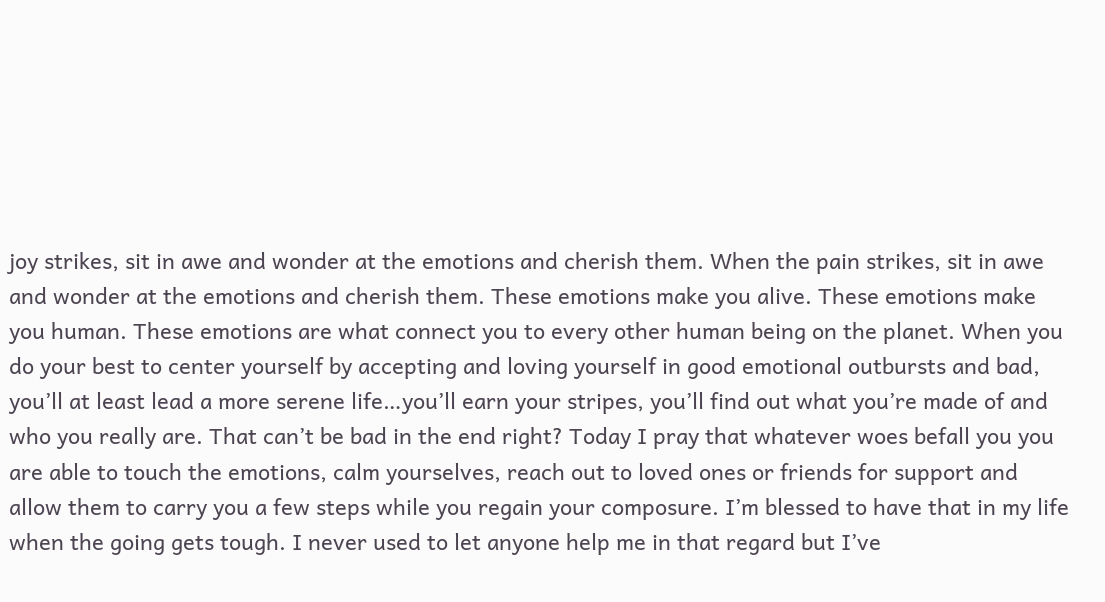joy strikes, sit in awe and wonder at the emotions and cherish them. When the pain strikes, sit in awe and wonder at the emotions and cherish them. These emotions make you alive. These emotions make you human. These emotions are what connect you to every other human being on the planet. When you do your best to center yourself by accepting and loving yourself in good emotional outbursts and bad, you’ll at least lead a more serene life…you’ll earn your stripes, you’ll find out what you’re made of and who you really are. That can’t be bad in the end right? Today I pray that whatever woes befall you you are able to touch the emotions, calm yourselves, reach out to loved ones or friends for support and allow them to carry you a few steps while you regain your composure. I’m blessed to have that in my life when the going gets tough. I never used to let anyone help me in that regard but I’ve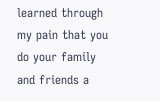learned through my pain that you do your family and friends a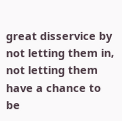great disservice by not letting them in, not letting them have a chance to be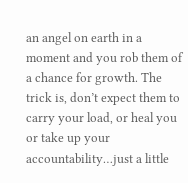an angel on earth in a moment and you rob them of a chance for growth. The trick is, don’t expect them to carry your load, or heal you or take up your accountability…just a little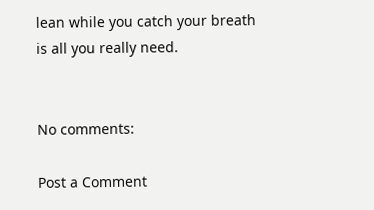lean while you catch your breath is all you really need.


No comments:

Post a Comment